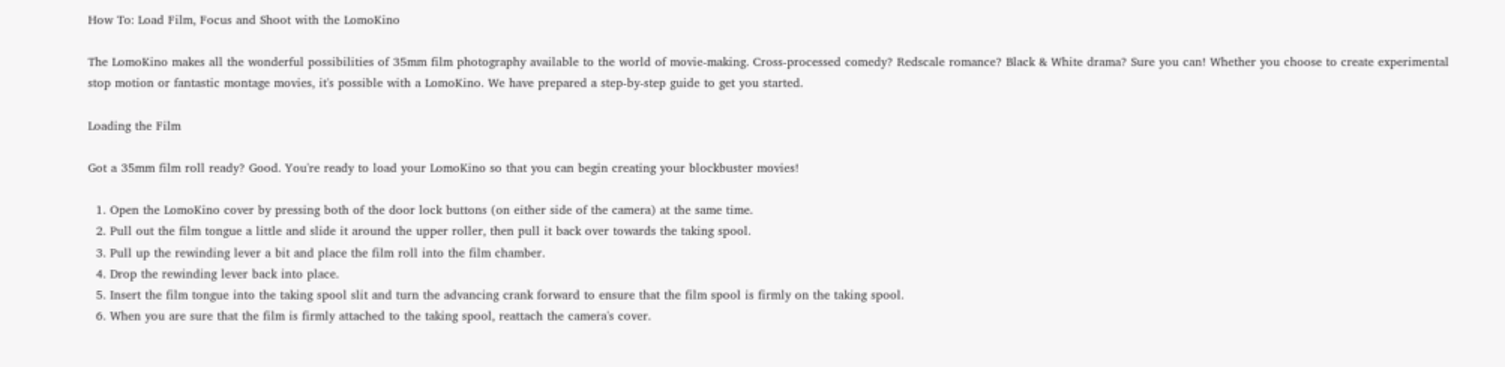How To: Load Film, Focus and Shoot with the LomoKino

The LomoKino makes all the wonderful possibilities of 35mm film photography available to the world of movie-making. Cross-processed comedy? Redscale romance? Black & White drama? Sure you can! Whether you choose to create experimental stop motion or fantastic montage movies, it's possible with a LomoKino. We have prepared a step-by-step guide to get you started.

Loading the Film

Got a 35mm film roll ready? Good. You're ready to load your LomoKino so that you can begin creating your blockbuster movies!

  1. Open the LomoKino cover by pressing both of the door lock buttons (on either side of the camera) at the same time.
  2. Pull out the film tongue a little and slide it around the upper roller, then pull it back over towards the taking spool.
  3. Pull up the rewinding lever a bit and place the film roll into the film chamber.
  4. Drop the rewinding lever back into place.
  5. Insert the film tongue into the taking spool slit and turn the advancing crank forward to ensure that the film spool is firmly on the taking spool.
  6. When you are sure that the film is firmly attached to the taking spool, reattach the camera's cover.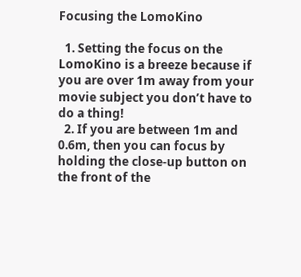Focusing the LomoKino

  1. Setting the focus on the LomoKino is a breeze because if you are over 1m away from your movie subject you don’t have to do a thing!
  2. If you are between 1m and 0.6m, then you can focus by holding the close-up button on the front of the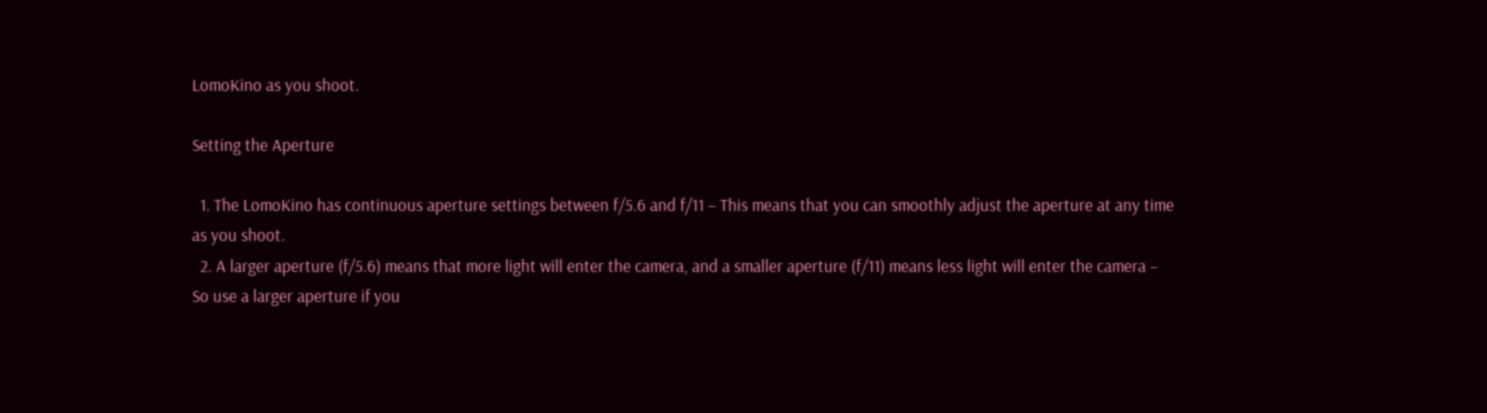LomoKino as you shoot.

Setting the Aperture

  1. The LomoKino has continuous aperture settings between f/5.6 and f/11 – This means that you can smoothly adjust the aperture at any time as you shoot.
  2. A larger aperture (f/5.6) means that more light will enter the camera, and a smaller aperture (f/11) means less light will enter the camera – So use a larger aperture if you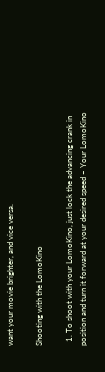want your movie brighter, and vice versa.

Shooting with the LomoKino

  1. To shoot with your LomoKino, just lock the advancing crank in position and turn it forward at your desired speed – Your LomoKino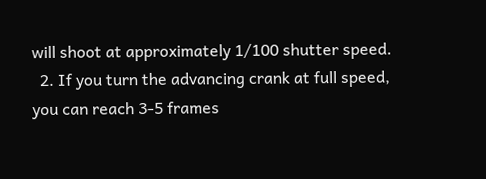will shoot at approximately 1/100 shutter speed.
  2. If you turn the advancing crank at full speed, you can reach 3-5 frames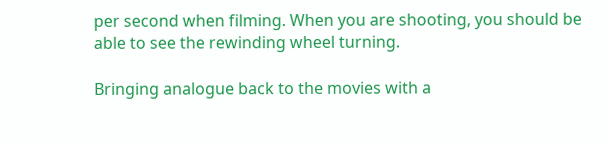per second when filming. When you are shooting, you should be able to see the rewinding wheel turning.

Bringing analogue back to the movies with a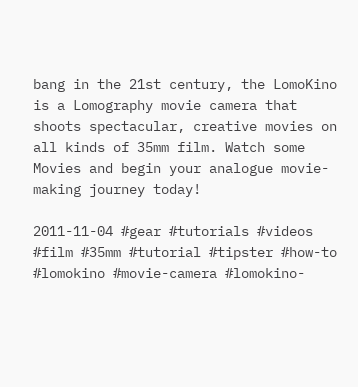bang in the 21st century, the LomoKino is a Lomography movie camera that shoots spectacular, creative movies on all kinds of 35mm film. Watch some Movies and begin your analogue movie-making journey today!

2011-11-04 #gear #tutorials #videos #film #35mm #tutorial #tipster #how-to #lomokino #movie-camera #lomokino-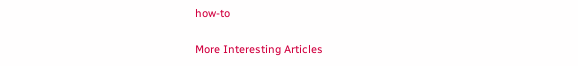how-to

More Interesting Articles